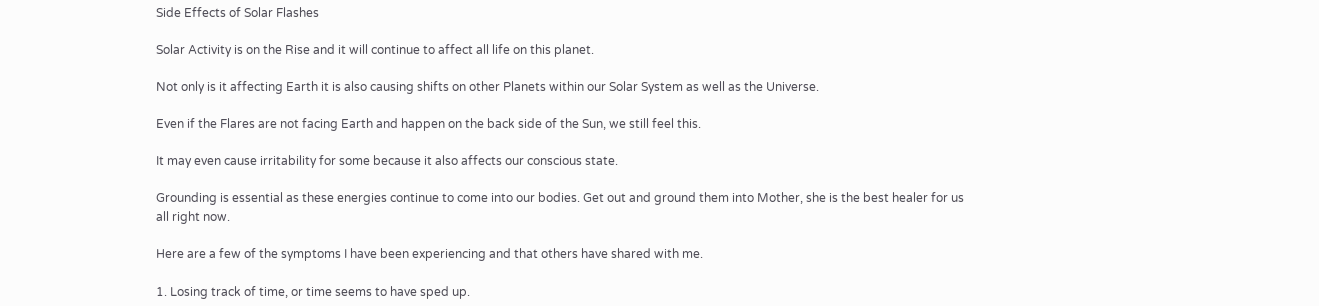Side Effects of Solar Flashes

Solar Activity is on the Rise and it will continue to affect all life on this planet.

Not only is it affecting Earth it is also causing shifts on other Planets within our Solar System as well as the Universe.

Even if the Flares are not facing Earth and happen on the back side of the Sun, we still feel this.

It may even cause irritability for some because it also affects our conscious state.

Grounding is essential as these energies continue to come into our bodies. Get out and ground them into Mother, she is the best healer for us all right now.

Here are a few of the symptoms I have been experiencing and that others have shared with me.

1. Losing track of time, or time seems to have sped up.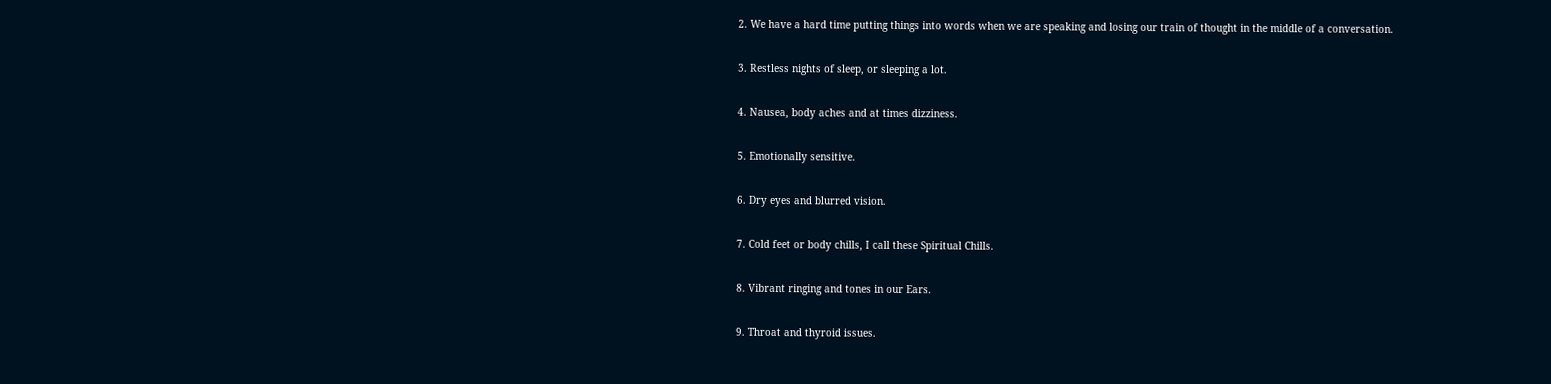2. We have a hard time putting things into words when we are speaking and losing our train of thought in the middle of a conversation.

3. Restless nights of sleep, or sleeping a lot.

4. Nausea, body aches and at times dizziness.

5. Emotionally sensitive.

6. Dry eyes and blurred vision.

7. Cold feet or body chills, I call these Spiritual Chills.

8. Vibrant ringing and tones in our Ears.

9. Throat and thyroid issues.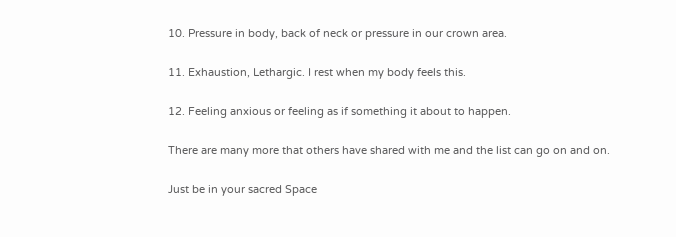10. Pressure in body, back of neck or pressure in our crown area.

11. Exhaustion, Lethargic. I rest when my body feels this.

12. Feeling anxious or feeling as if something it about to happen.

There are many more that others have shared with me and the list can go on and on.

Just be in your sacred Space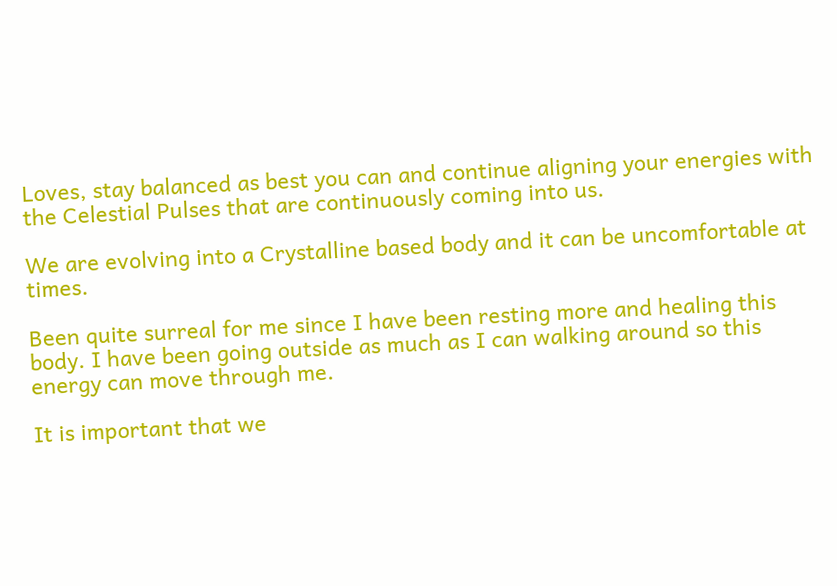Loves, stay balanced as best you can and continue aligning your energies with the Celestial Pulses that are continuously coming into us.

We are evolving into a Crystalline based body and it can be uncomfortable at times.

Been quite surreal for me since I have been resting more and healing this body. I have been going outside as much as I can walking around so this energy can move through me.

It is important that we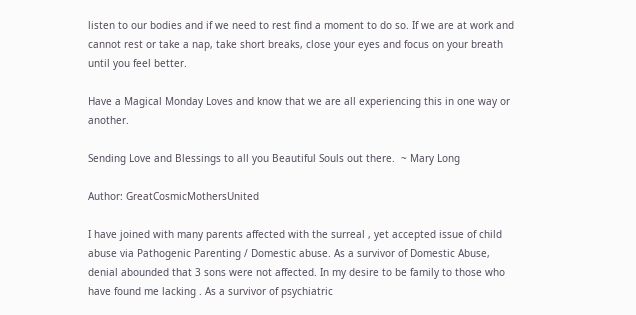listen to our bodies and if we need to rest find a moment to do so. If we are at work and cannot rest or take a nap, take short breaks, close your eyes and focus on your breath until you feel better.

Have a Magical Monday Loves and know that we are all experiencing this in one way or another.

Sending Love and Blessings to all you Beautiful Souls out there.  ~ Mary Long

Author: GreatCosmicMothersUnited

I have joined with many parents affected with the surreal , yet accepted issue of child abuse via Pathogenic Parenting / Domestic abuse. As a survivor of Domestic Abuse, denial abounded that 3 sons were not affected. In my desire to be family to those who have found me lacking . As a survivor of psychiatric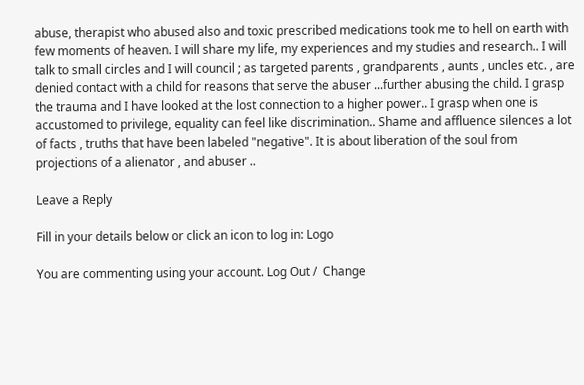abuse, therapist who abused also and toxic prescribed medications took me to hell on earth with few moments of heaven. I will share my life, my experiences and my studies and research.. I will talk to small circles and I will council ; as targeted parents , grandparents , aunts , uncles etc. , are denied contact with a child for reasons that serve the abuser ...further abusing the child. I grasp the trauma and I have looked at the lost connection to a higher power.. I grasp when one is accustomed to privilege, equality can feel like discrimination.. Shame and affluence silences a lot of facts , truths that have been labeled "negative". It is about liberation of the soul from projections of a alienator , and abuser ..

Leave a Reply

Fill in your details below or click an icon to log in: Logo

You are commenting using your account. Log Out /  Change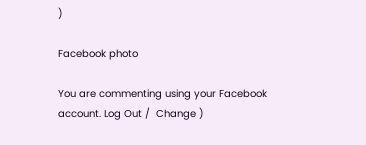)

Facebook photo

You are commenting using your Facebook account. Log Out /  Change )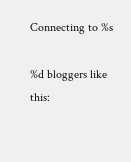Connecting to %s

%d bloggers like this: